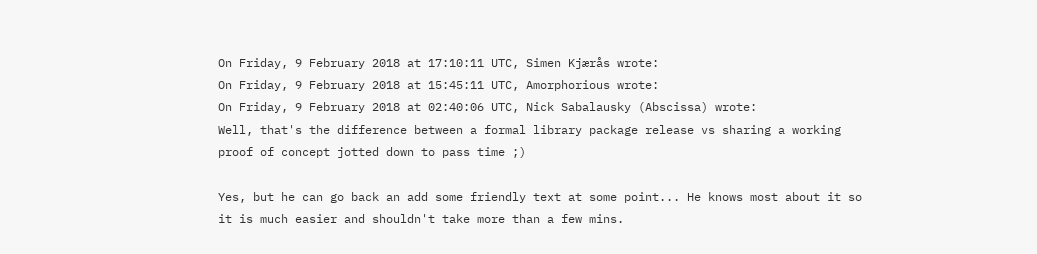On Friday, 9 February 2018 at 17:10:11 UTC, Simen Kjærås wrote:
On Friday, 9 February 2018 at 15:45:11 UTC, Amorphorious wrote:
On Friday, 9 February 2018 at 02:40:06 UTC, Nick Sabalausky (Abscissa) wrote:
Well, that's the difference between a formal library package release vs sharing a working proof of concept jotted down to pass time ;)

Yes, but he can go back an add some friendly text at some point... He knows most about it so it is much easier and shouldn't take more than a few mins.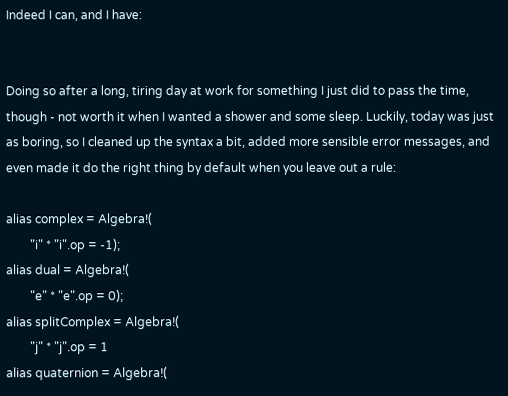Indeed I can, and I have:


Doing so after a long, tiring day at work for something I just did to pass the time, though - not worth it when I wanted a shower and some sleep. Luckily, today was just as boring, so I cleaned up the syntax a bit, added more sensible error messages, and even made it do the right thing by default when you leave out a rule:

alias complex = Algebra!(
        "i" * "i".op = -1);
alias dual = Algebra!(
        "e" * "e".op = 0);
alias splitComplex = Algebra!(
        "j" * "j".op = 1
alias quaternion = Algebra!(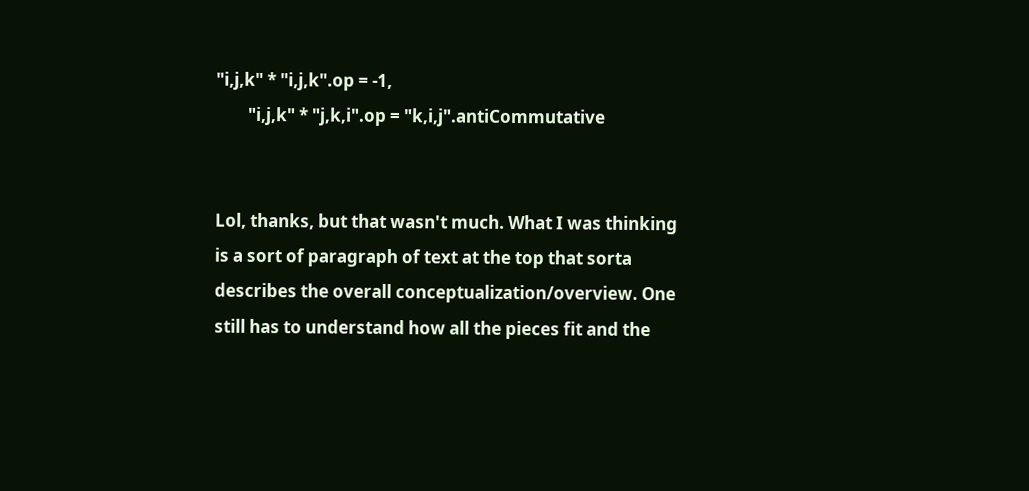"i,j,k" * "i,j,k".op = -1,
        "i,j,k" * "j,k,i".op = "k,i,j".antiCommutative


Lol, thanks, but that wasn't much. What I was thinking is a sort of paragraph of text at the top that sorta describes the overall conceptualization/overview. One still has to understand how all the pieces fit and the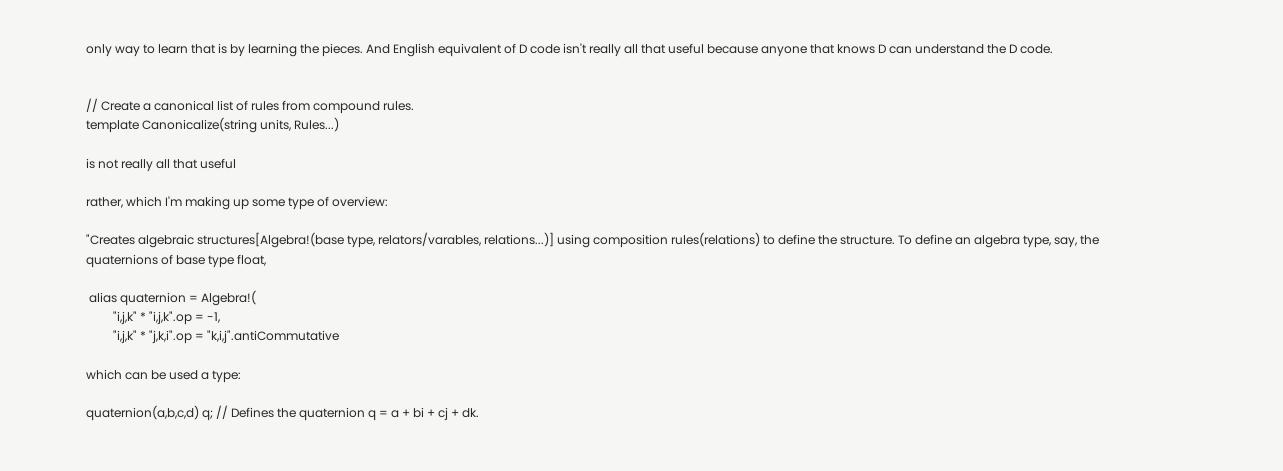only way to learn that is by learning the pieces. And English equivalent of D code isn't really all that useful because anyone that knows D can understand the D code.


// Create a canonical list of rules from compound rules.
template Canonicalize(string units, Rules...)

is not really all that useful

rather, which I'm making up some type of overview:

"Creates algebraic structures[Algebra!(base type, relators/varables, relations...)] using composition rules(relations) to define the structure. To define an algebra type, say, the quaternions of base type float,

 alias quaternion = Algebra!(
         "i,j,k" * "i,j,k".op = -1,
         "i,j,k" * "j,k,i".op = "k,i,j".antiCommutative

which can be used a type:

quaternion(a,b,c,d) q; // Defines the quaternion q = a + bi + cj + dk.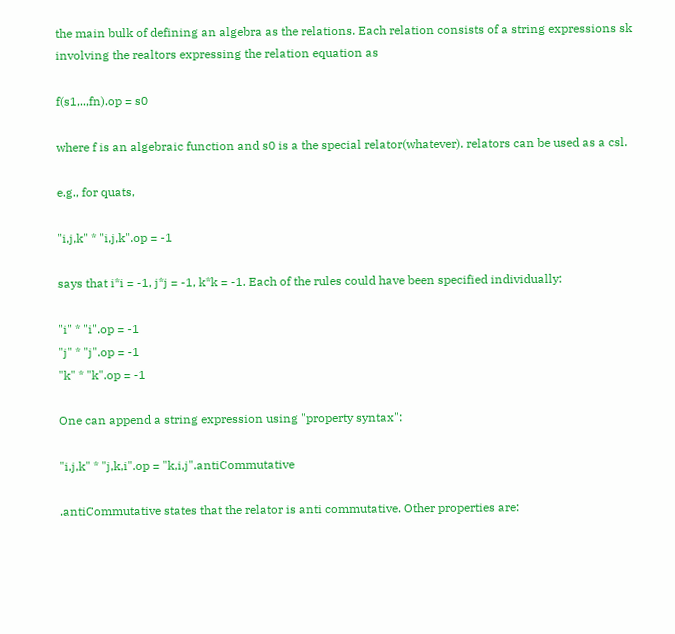the main bulk of defining an algebra as the relations. Each relation consists of a string expressions sk involving the realtors expressing the relation equation as

f(s1,..,fn).op = s0

where f is an algebraic function and s0 is a the special relator(whatever). relators can be used as a csl.

e.g., for quats,

"i,j,k" * "i,j,k".op = -1

says that i*i = -1, j*j = -1, k*k = -1. Each of the rules could have been specified individually:

"i" * "i".op = -1
"j" * "j".op = -1
"k" * "k".op = -1

One can append a string expression using "property syntax":

"i,j,k" * "j,k,i".op = "k,i,j".antiCommutative

.antiCommutative states that the relator is anti commutative. Other properties are: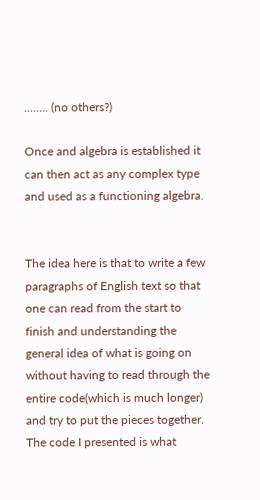........ (no others?)

Once and algebra is established it can then act as any complex type and used as a functioning algebra.


The idea here is that to write a few paragraphs of English text so that one can read from the start to finish and understanding the general idea of what is going on without having to read through the entire code(which is much longer) and try to put the pieces together. The code I presented is what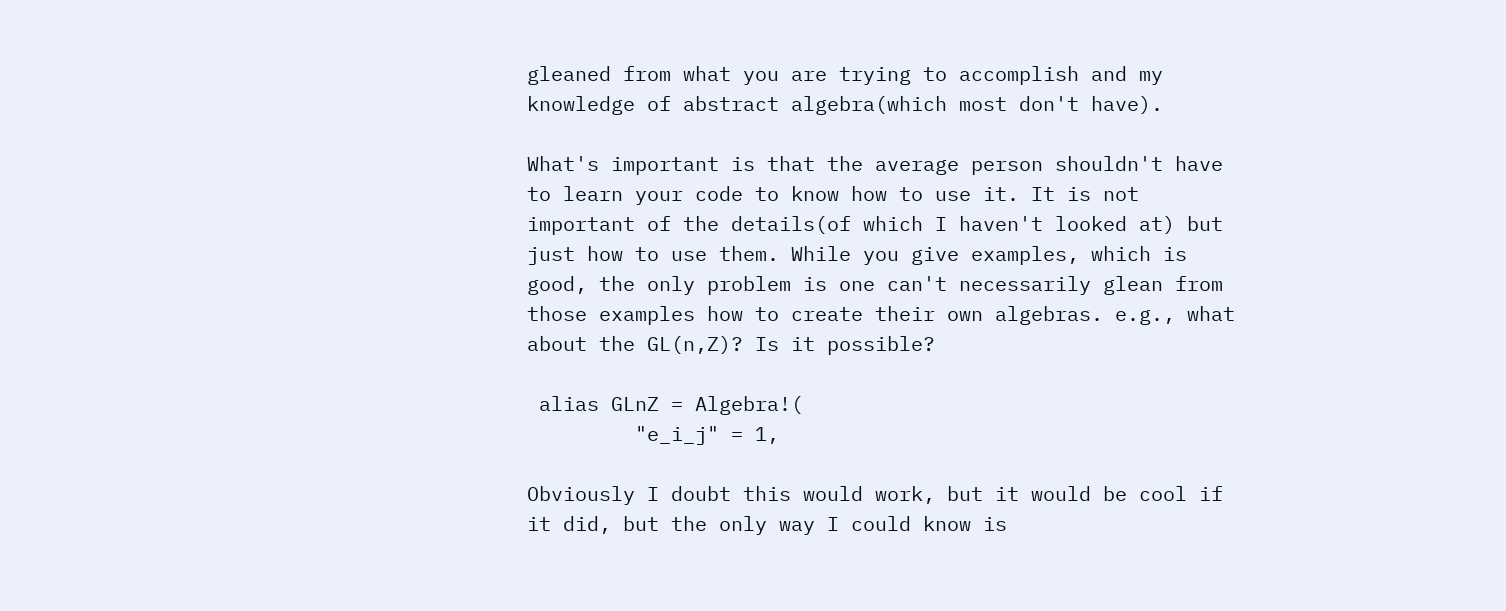gleaned from what you are trying to accomplish and my knowledge of abstract algebra(which most don't have).

What's important is that the average person shouldn't have to learn your code to know how to use it. It is not important of the details(of which I haven't looked at) but just how to use them. While you give examples, which is good, the only problem is one can't necessarily glean from those examples how to create their own algebras. e.g., what about the GL(n,Z)? Is it possible?

 alias GLnZ = Algebra!(
         "e_i_j" = 1,

Obviously I doubt this would work, but it would be cool if it did, but the only way I could know is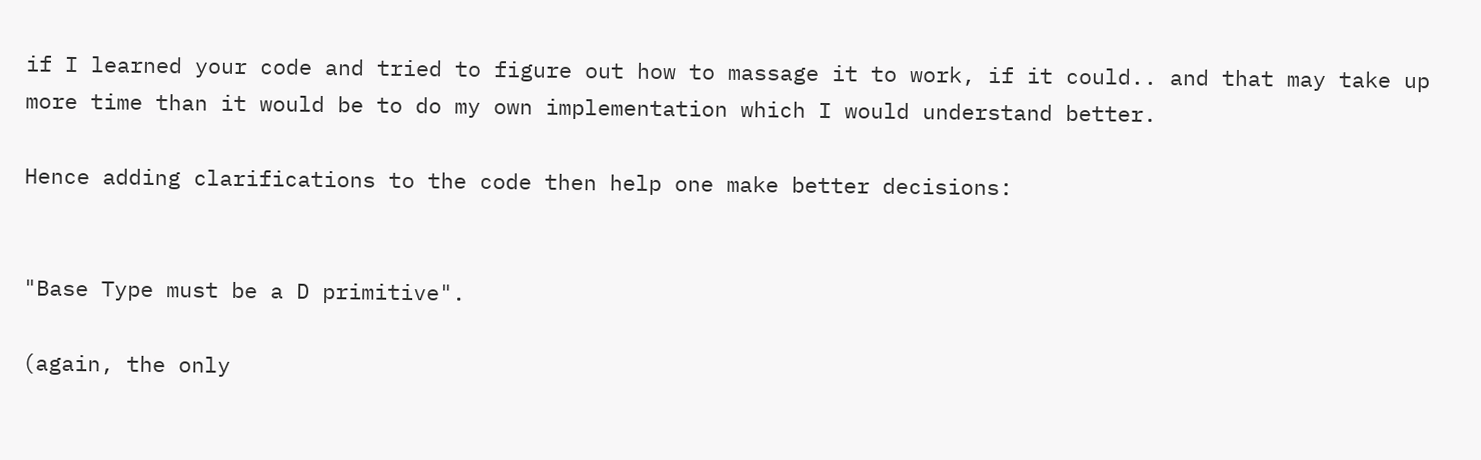if I learned your code and tried to figure out how to massage it to work, if it could.. and that may take up more time than it would be to do my own implementation which I would understand better.

Hence adding clarifications to the code then help one make better decisions:


"Base Type must be a D primitive".

(again, the only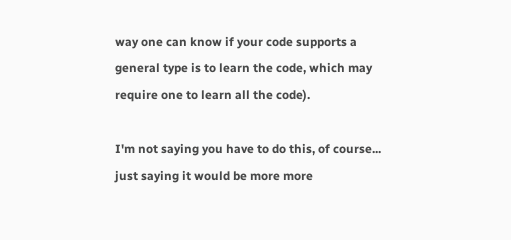way one can know if your code supports a general type is to learn the code, which may require one to learn all the code).

I'm not saying you have to do this, of course... just saying it would be more more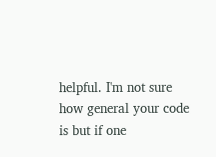helpful. I'm not sure how general your code is but if one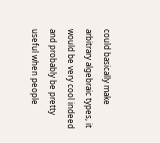could basically make arbitrary algebraic types, it would be very cool indeed and probably be pretty useful when people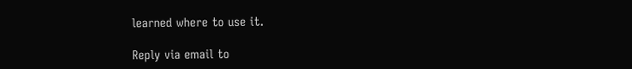learned where to use it.

Reply via email to